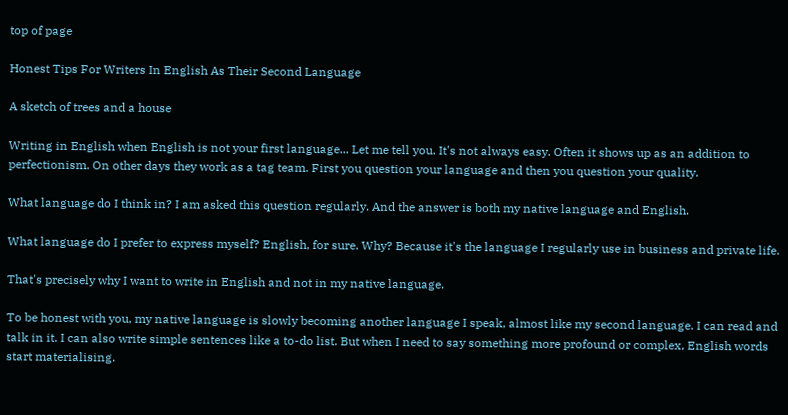top of page

Honest Tips For Writers In English As Their Second Language

A sketch of trees and a house

Writing in English when English is not your first language... Let me tell you. It's not always easy. Often it shows up as an addition to perfectionism. On other days they work as a tag team. First you question your language and then you question your quality.

What language do I think in? I am asked this question regularly. And the answer is both my native language and English.

What language do I prefer to express myself? English, for sure. Why? Because it's the language I regularly use in business and private life.

That's precisely why I want to write in English and not in my native language.

To be honest with you, my native language is slowly becoming another language I speak, almost like my second language. I can read and talk in it. I can also write simple sentences like a to-do list. But when I need to say something more profound or complex, English words start materialising.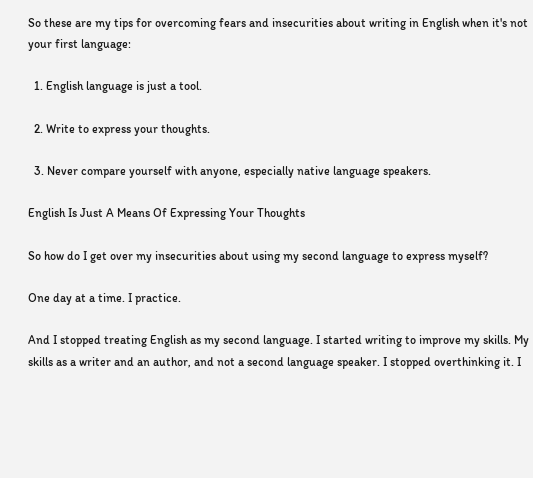So these are my tips for overcoming fears and insecurities about writing in English when it's not your first language:

  1. English language is just a tool.

  2. Write to express your thoughts.

  3. Never compare yourself with anyone, especially native language speakers.

English Is Just A Means Of Expressing Your Thoughts

So how do I get over my insecurities about using my second language to express myself?

One day at a time. I practice.

And I stopped treating English as my second language. I started writing to improve my skills. My skills as a writer and an author, and not a second language speaker. I stopped overthinking it. I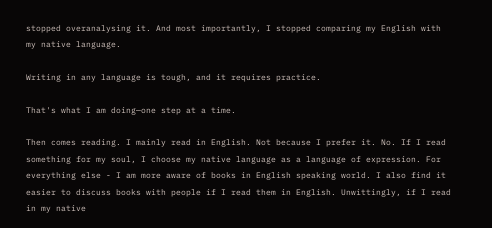stopped overanalysing it. And most importantly, I stopped comparing my English with my native language.

Writing in any language is tough, and it requires practice.

That's what I am doing—one step at a time.

Then comes reading. I mainly read in English. Not because I prefer it. No. If I read something for my soul, I choose my native language as a language of expression. For everything else - I am more aware of books in English speaking world. I also find it easier to discuss books with people if I read them in English. Unwittingly, if I read in my native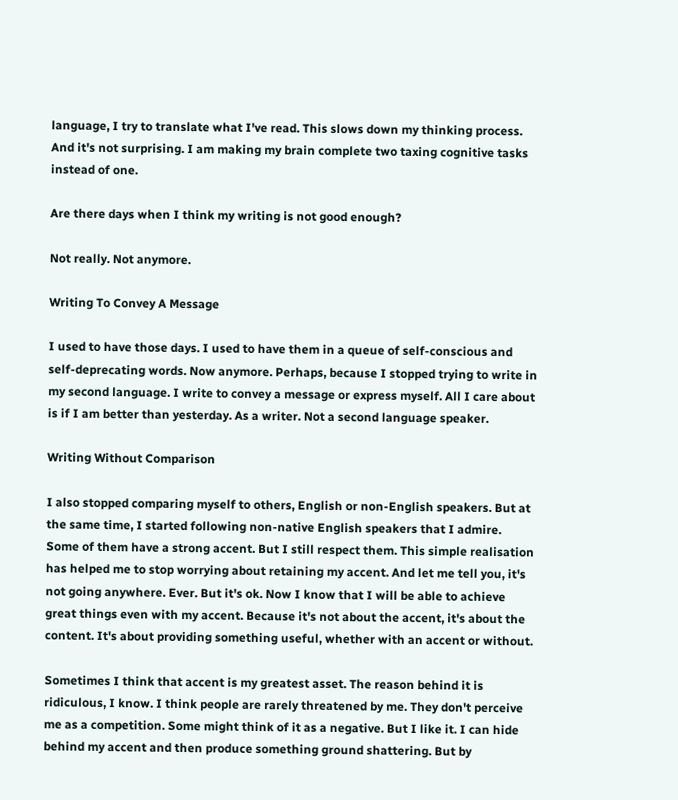language, I try to translate what I've read. This slows down my thinking process. And it's not surprising. I am making my brain complete two taxing cognitive tasks instead of one.

Are there days when I think my writing is not good enough?

Not really. Not anymore.

Writing To Convey A Message

I used to have those days. I used to have them in a queue of self-conscious and self-deprecating words. Now anymore. Perhaps, because I stopped trying to write in my second language. I write to convey a message or express myself. All I care about is if I am better than yesterday. As a writer. Not a second language speaker.

Writing Without Comparison

I also stopped comparing myself to others, English or non-English speakers. But at the same time, I started following non-native English speakers that I admire. Some of them have a strong accent. But I still respect them. This simple realisation has helped me to stop worrying about retaining my accent. And let me tell you, it's not going anywhere. Ever. But it's ok. Now I know that I will be able to achieve great things even with my accent. Because it's not about the accent, it's about the content. It's about providing something useful, whether with an accent or without.

Sometimes I think that accent is my greatest asset. The reason behind it is ridiculous, I know. I think people are rarely threatened by me. They don't perceive me as a competition. Some might think of it as a negative. But I like it. I can hide behind my accent and then produce something ground shattering. But by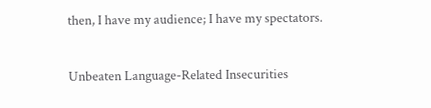then, I have my audience; I have my spectators.

Unbeaten Language-Related Insecurities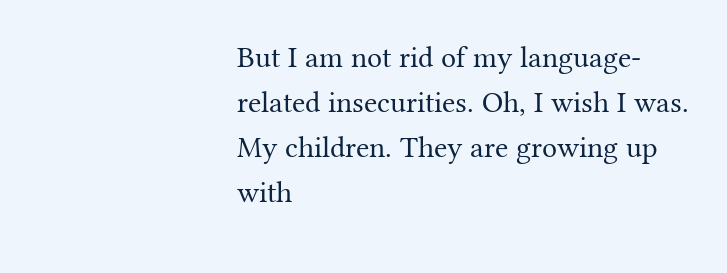But I am not rid of my language-related insecurities. Oh, I wish I was. My children. They are growing up with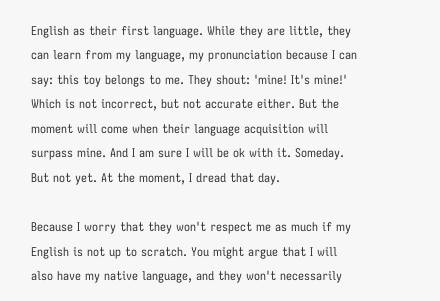English as their first language. While they are little, they can learn from my language, my pronunciation because I can say: this toy belongs to me. They shout: 'mine! It's mine!' Which is not incorrect, but not accurate either. But the moment will come when their language acquisition will surpass mine. And I am sure I will be ok with it. Someday. But not yet. At the moment, I dread that day.

Because I worry that they won't respect me as much if my English is not up to scratch. You might argue that I will also have my native language, and they won't necessarily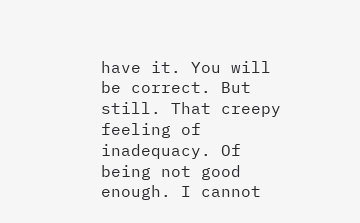have it. You will be correct. But still. That creepy feeling of inadequacy. Of being not good enough. I cannot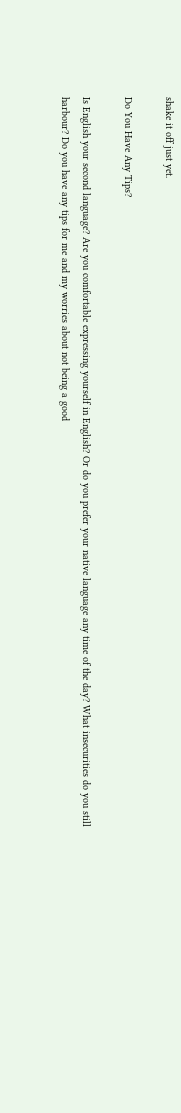shake it off just yet.

Do You Have Any Tips?

Is English your second language? Are you comfortable expressing yourself in English? Or do you prefer your native language any time of the day? What insecurities do you still harbour? Do you have any tips for me and my worries about not being a good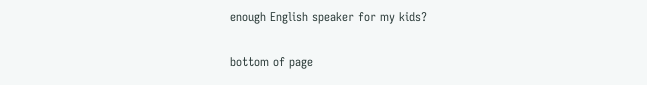enough English speaker for my kids?


bottom of page